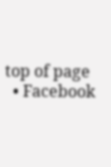top of page
  • Facebook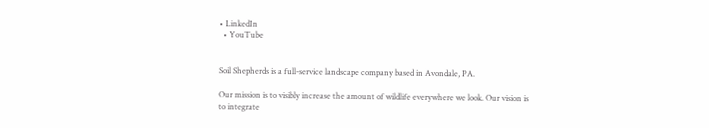• LinkedIn
  • YouTube


Soil Shepherds is a full-service landscape company based in Avondale, PA.

Our mission is to visibly increase the amount of wildlife everywhere we look. Our vision is to integrate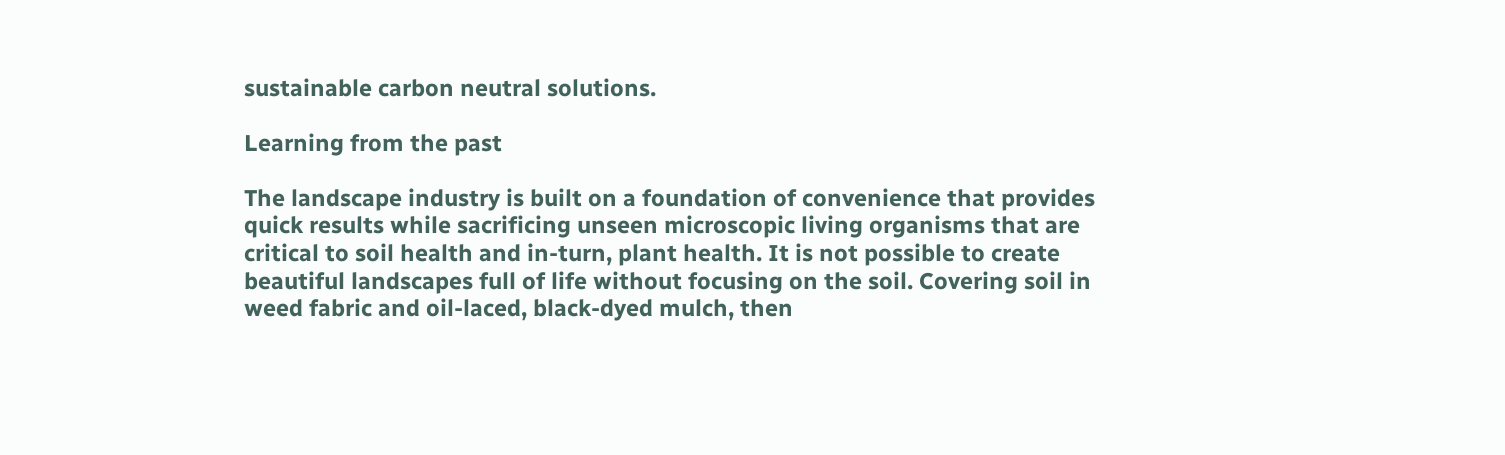sustainable carbon neutral solutions.

Learning from the past

The landscape industry is built on a foundation of convenience that provides quick results while sacrificing unseen microscopic living organisms that are critical to soil health and in-turn, plant health. It is not possible to create beautiful landscapes full of life without focusing on the soil. Covering soil in weed fabric and oil-laced, black-dyed mulch, then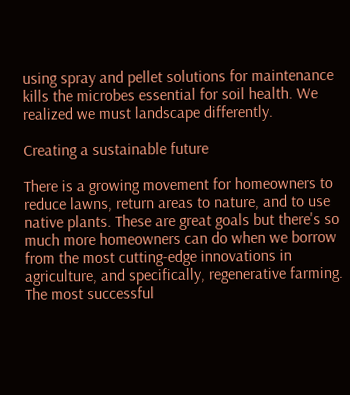using spray and pellet solutions for maintenance kills the microbes essential for soil health. We realized we must landscape differently.

Creating a sustainable future

There is a growing movement for homeowners to reduce lawns, return areas to nature, and to use native plants. These are great goals but there's so much more homeowners can do when we borrow from the most cutting-edge innovations in agriculture, and specifically, regenerative farming.  The most successful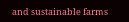and sustainable farms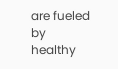are fueled by healthy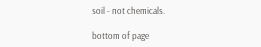soil - not chemicals.

bottom of page